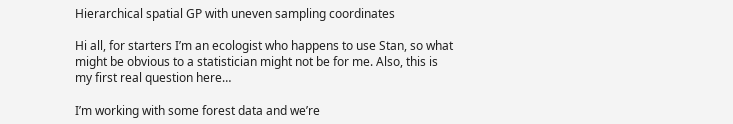Hierarchical spatial GP with uneven sampling coordinates

Hi all, for starters I’m an ecologist who happens to use Stan, so what might be obvious to a statistician might not be for me. Also, this is my first real question here…

I’m working with some forest data and we’re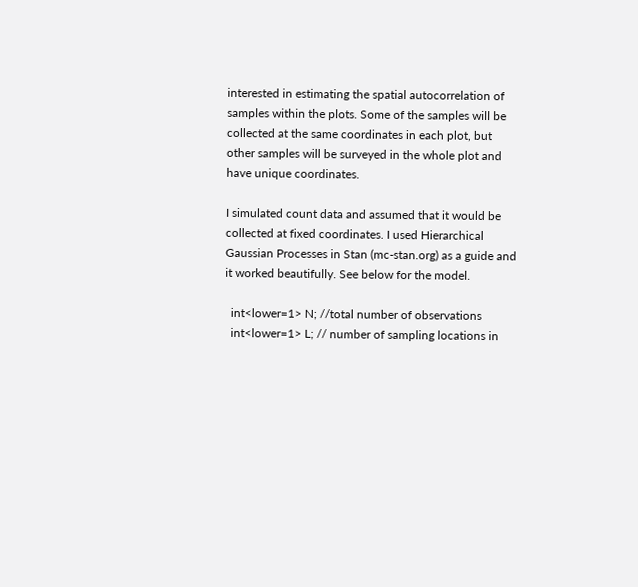interested in estimating the spatial autocorrelation of samples within the plots. Some of the samples will be collected at the same coordinates in each plot, but other samples will be surveyed in the whole plot and have unique coordinates.

I simulated count data and assumed that it would be collected at fixed coordinates. I used Hierarchical Gaussian Processes in Stan (mc-stan.org) as a guide and it worked beautifully. See below for the model.

  int<lower=1> N; //total number of observations
  int<lower=1> L; // number of sampling locations in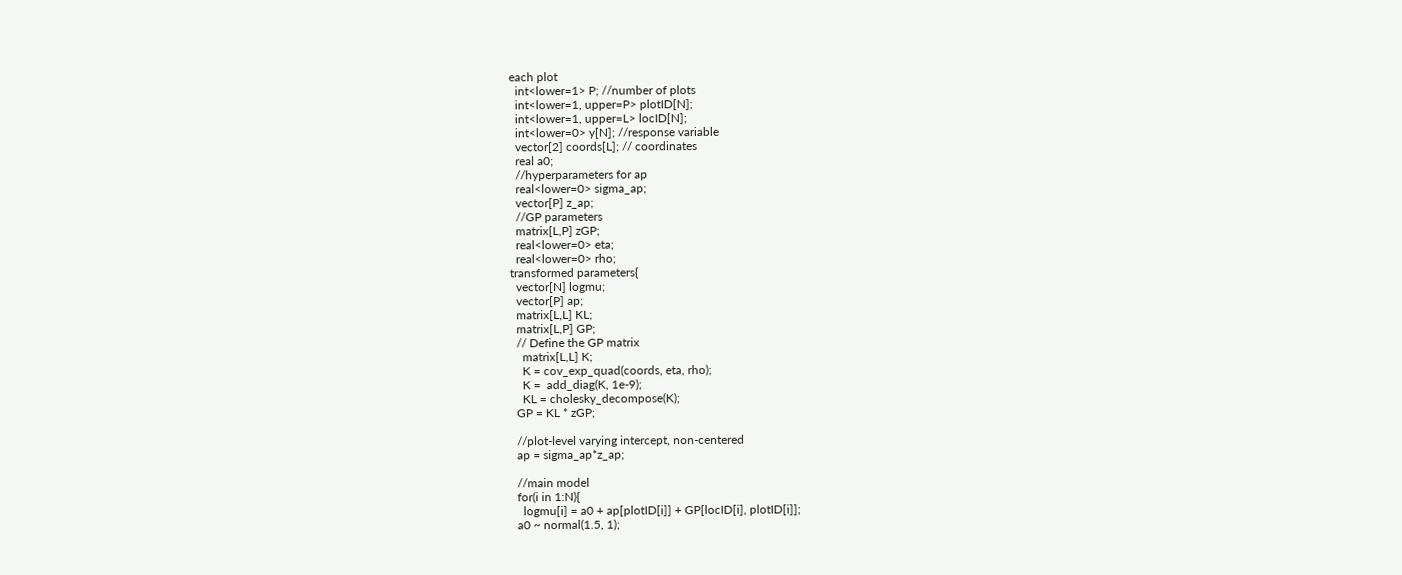each plot
  int<lower=1> P; //number of plots
  int<lower=1, upper=P> plotID[N];
  int<lower=1, upper=L> locID[N];
  int<lower=0> y[N]; //response variable
  vector[2] coords[L]; // coordinates
  real a0;
  //hyperparameters for ap
  real<lower=0> sigma_ap;
  vector[P] z_ap;
  //GP parameters
  matrix[L,P] zGP;
  real<lower=0> eta;
  real<lower=0> rho;
transformed parameters{
  vector[N] logmu;
  vector[P] ap;
  matrix[L,L] KL;
  matrix[L,P] GP;
  // Define the GP matrix
    matrix[L,L] K;
    K = cov_exp_quad(coords, eta, rho);
    K =  add_diag(K, 1e-9);
    KL = cholesky_decompose(K);
  GP = KL * zGP;

  //plot-level varying intercept, non-centered
  ap = sigma_ap*z_ap;

  //main model
  for(i in 1:N){
    logmu[i] = a0 + ap[plotID[i]] + GP[locID[i], plotID[i]];
  a0 ~ normal(1.5, 1);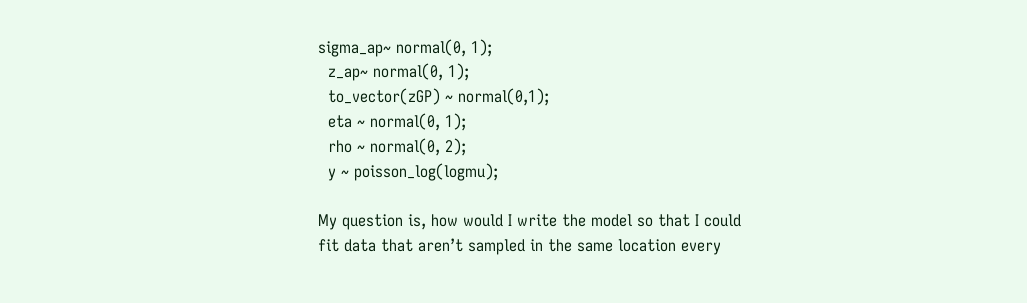sigma_ap~ normal(0, 1);
  z_ap~ normal(0, 1);
  to_vector(zGP) ~ normal(0,1);
  eta ~ normal(0, 1);
  rho ~ normal(0, 2);
  y ~ poisson_log(logmu);

My question is, how would I write the model so that I could fit data that aren’t sampled in the same location every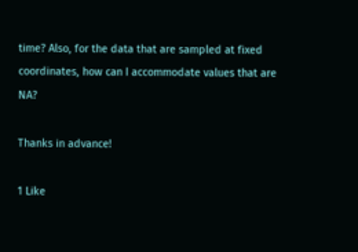time? Also, for the data that are sampled at fixed coordinates, how can I accommodate values that are NA?

Thanks in advance!

1 Like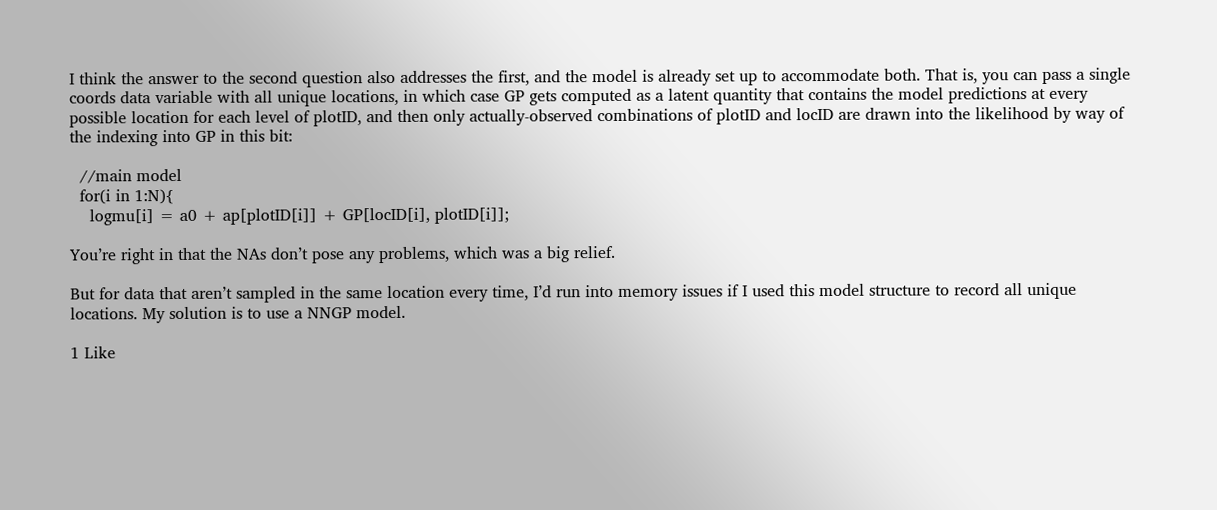I think the answer to the second question also addresses the first, and the model is already set up to accommodate both. That is, you can pass a single coords data variable with all unique locations, in which case GP gets computed as a latent quantity that contains the model predictions at every possible location for each level of plotID, and then only actually-observed combinations of plotID and locID are drawn into the likelihood by way of the indexing into GP in this bit:

  //main model
  for(i in 1:N){
    logmu[i] = a0 + ap[plotID[i]] + GP[locID[i], plotID[i]];

You’re right in that the NAs don’t pose any problems, which was a big relief.

But for data that aren’t sampled in the same location every time, I’d run into memory issues if I used this model structure to record all unique locations. My solution is to use a NNGP model.

1 Like